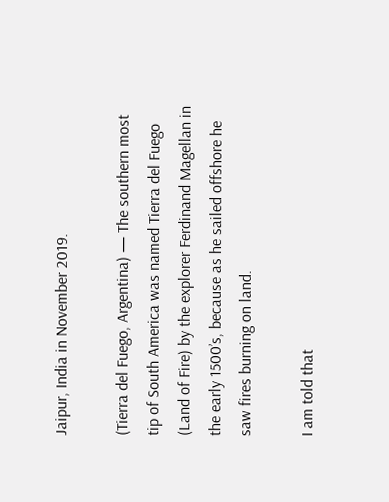Jaipur, India in November 2019.

(Tierra del Fuego, Argentina) — The southern most tip of South America was named Tierra del Fuego (Land of Fire) by the explorer Ferdinand Magellan in the early 1500’s, because as he sailed offshore he saw fires burning on land.

I am told that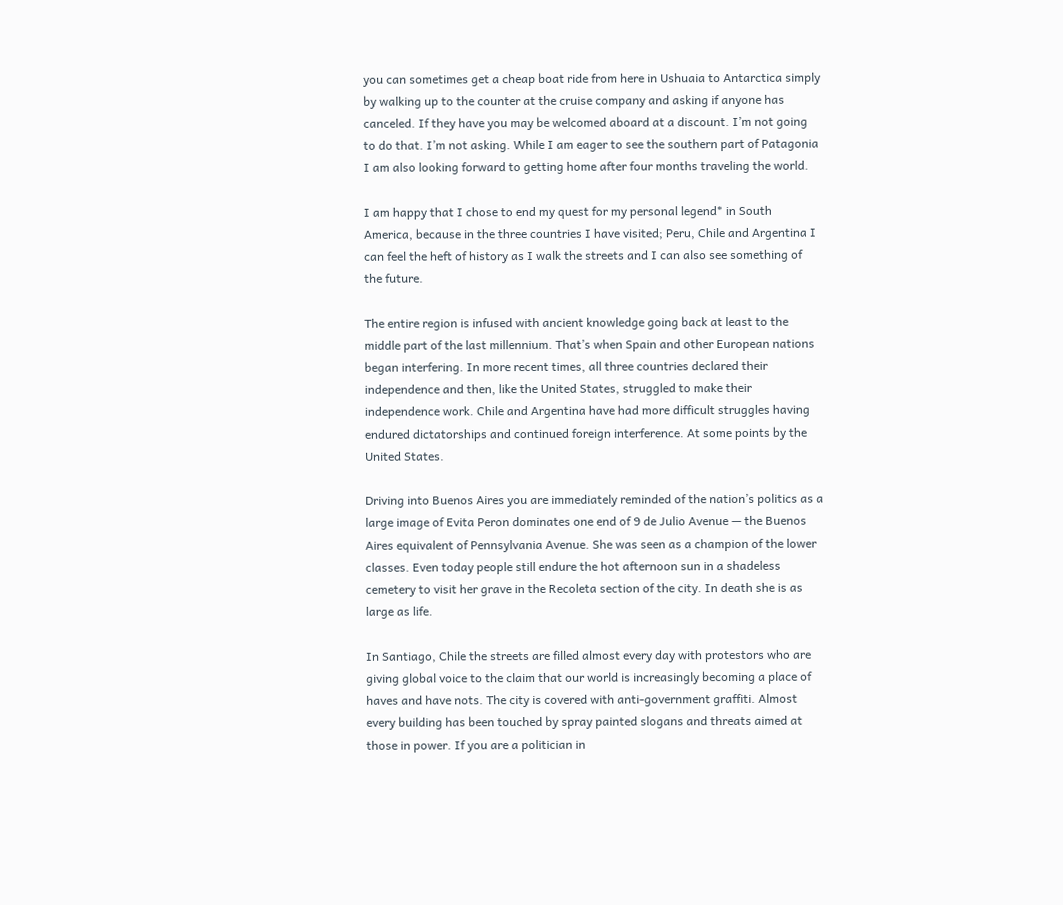you can sometimes get a cheap boat ride from here in Ushuaia to Antarctica simply by walking up to the counter at the cruise company and asking if anyone has canceled. If they have you may be welcomed aboard at a discount. I’m not going to do that. I’m not asking. While I am eager to see the southern part of Patagonia I am also looking forward to getting home after four months traveling the world.

I am happy that I chose to end my quest for my personal legend* in South America, because in the three countries I have visited; Peru, Chile and Argentina I can feel the heft of history as I walk the streets and I can also see something of the future.

The entire region is infused with ancient knowledge going back at least to the middle part of the last millennium. That’s when Spain and other European nations began interfering. In more recent times, all three countries declared their independence and then, like the United States, struggled to make their independence work. Chile and Argentina have had more difficult struggles having endured dictatorships and continued foreign interference. At some points by the United States.

Driving into Buenos Aires you are immediately reminded of the nation’s politics as a large image of Evita Peron dominates one end of 9 de Julio Avenue — the Buenos Aires equivalent of Pennsylvania Avenue. She was seen as a champion of the lower classes. Even today people still endure the hot afternoon sun in a shadeless cemetery to visit her grave in the Recoleta section of the city. In death she is as large as life.

In Santiago, Chile the streets are filled almost every day with protestors who are giving global voice to the claim that our world is increasingly becoming a place of haves and have nots. The city is covered with anti-government graffiti. Almost every building has been touched by spray painted slogans and threats aimed at those in power. If you are a politician in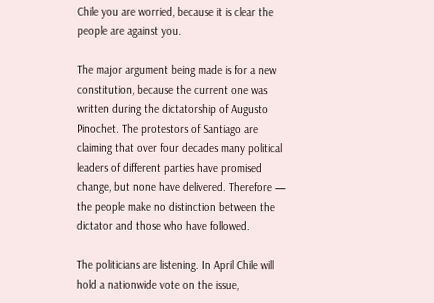Chile you are worried, because it is clear the people are against you.

The major argument being made is for a new constitution, because the current one was written during the dictatorship of Augusto Pinochet. The protestors of Santiago are claiming that over four decades many political leaders of different parties have promised change, but none have delivered. Therefore — the people make no distinction between the dictator and those who have followed.

The politicians are listening. In April Chile will hold a nationwide vote on the issue,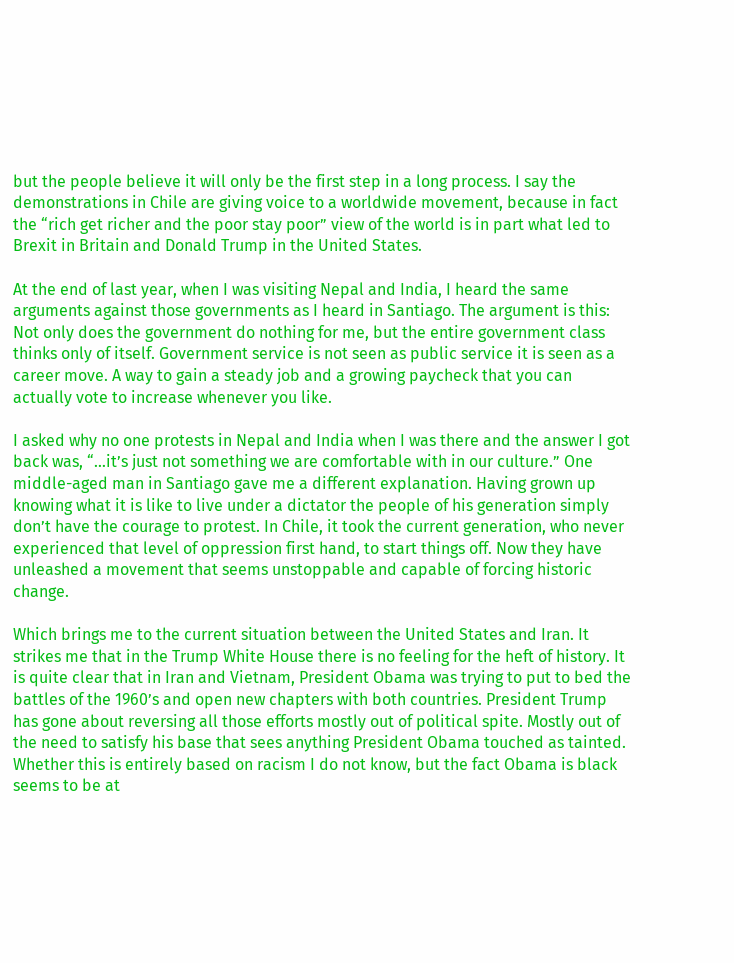but the people believe it will only be the first step in a long process. I say the demonstrations in Chile are giving voice to a worldwide movement, because in fact the “rich get richer and the poor stay poor” view of the world is in part what led to Brexit in Britain and Donald Trump in the United States.

At the end of last year, when I was visiting Nepal and India, I heard the same arguments against those governments as I heard in Santiago. The argument is this: Not only does the government do nothing for me, but the entire government class thinks only of itself. Government service is not seen as public service it is seen as a career move. A way to gain a steady job and a growing paycheck that you can actually vote to increase whenever you like.

I asked why no one protests in Nepal and India when I was there and the answer I got back was, “…it’s just not something we are comfortable with in our culture.” One middle-aged man in Santiago gave me a different explanation. Having grown up knowing what it is like to live under a dictator the people of his generation simply don’t have the courage to protest. In Chile, it took the current generation, who never experienced that level of oppression first hand, to start things off. Now they have unleashed a movement that seems unstoppable and capable of forcing historic change.

Which brings me to the current situation between the United States and Iran. It strikes me that in the Trump White House there is no feeling for the heft of history. It is quite clear that in Iran and Vietnam, President Obama was trying to put to bed the battles of the 1960’s and open new chapters with both countries. President Trump has gone about reversing all those efforts mostly out of political spite. Mostly out of the need to satisfy his base that sees anything President Obama touched as tainted. Whether this is entirely based on racism I do not know, but the fact Obama is black seems to be at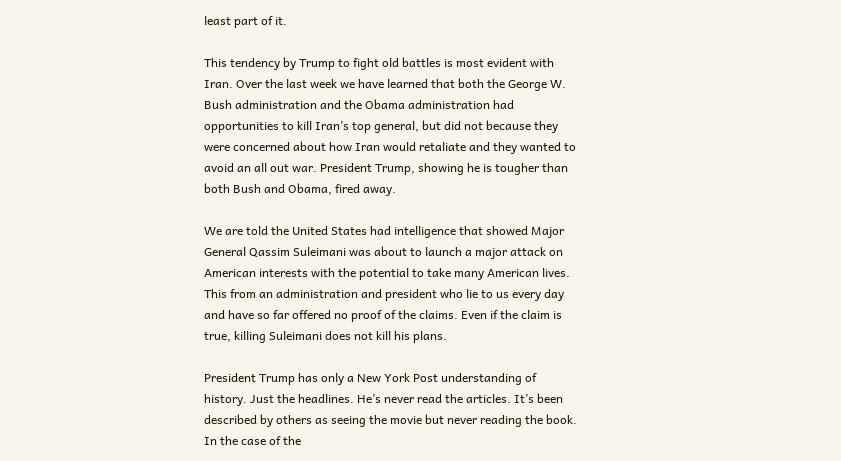least part of it.

This tendency by Trump to fight old battles is most evident with Iran. Over the last week we have learned that both the George W. Bush administration and the Obama administration had opportunities to kill Iran’s top general, but did not because they were concerned about how Iran would retaliate and they wanted to avoid an all out war. President Trump, showing he is tougher than both Bush and Obama, fired away.

We are told the United States had intelligence that showed Major General Qassim Suleimani was about to launch a major attack on American interests with the potential to take many American lives. This from an administration and president who lie to us every day and have so far offered no proof of the claims. Even if the claim is true, killing Suleimani does not kill his plans.

President Trump has only a New York Post understanding of history. Just the headlines. He’s never read the articles. It’s been described by others as seeing the movie but never reading the book. In the case of the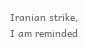Iranian strike, I am reminded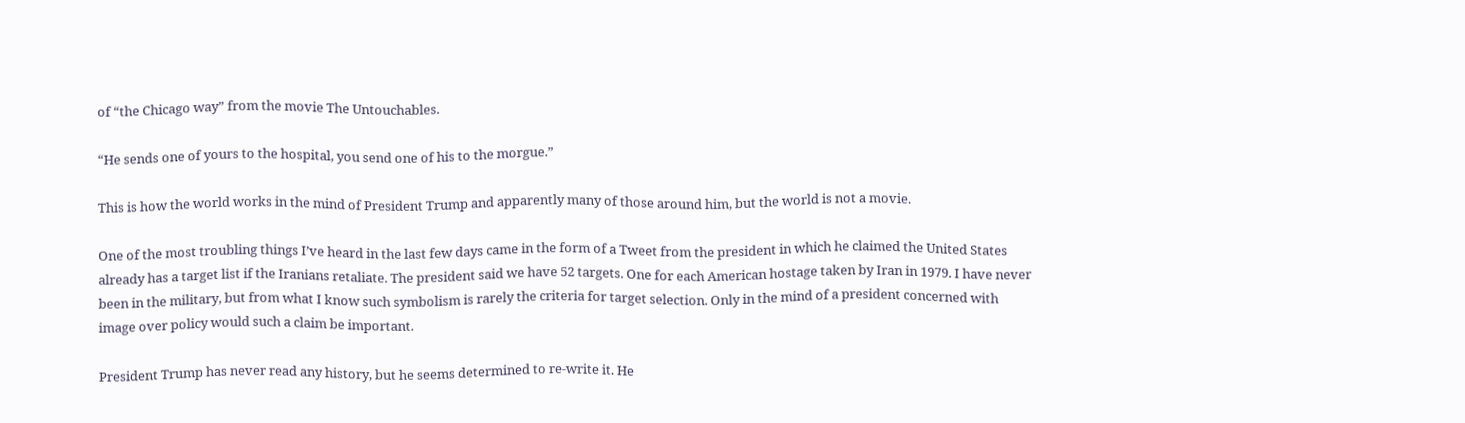of “the Chicago way” from the movie The Untouchables.

“He sends one of yours to the hospital, you send one of his to the morgue.”

This is how the world works in the mind of President Trump and apparently many of those around him, but the world is not a movie.

One of the most troubling things I’ve heard in the last few days came in the form of a Tweet from the president in which he claimed the United States already has a target list if the Iranians retaliate. The president said we have 52 targets. One for each American hostage taken by Iran in 1979. I have never been in the military, but from what I know such symbolism is rarely the criteria for target selection. Only in the mind of a president concerned with image over policy would such a claim be important.

President Trump has never read any history, but he seems determined to re-write it. He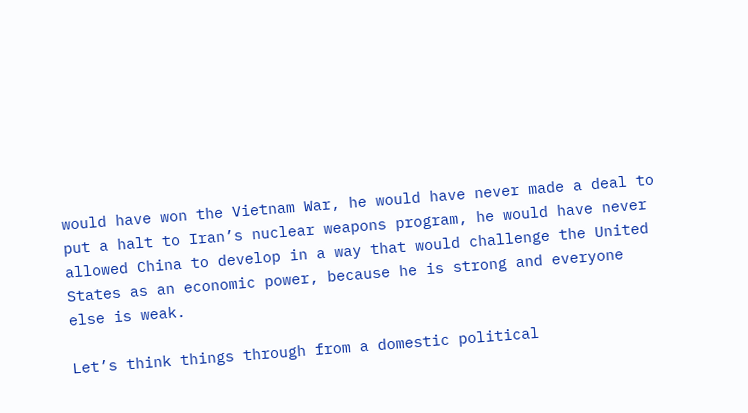would have won the Vietnam War, he would have never made a deal to put a halt to Iran’s nuclear weapons program, he would have never allowed China to develop in a way that would challenge the United States as an economic power, because he is strong and everyone else is weak.

Let’s think things through from a domestic political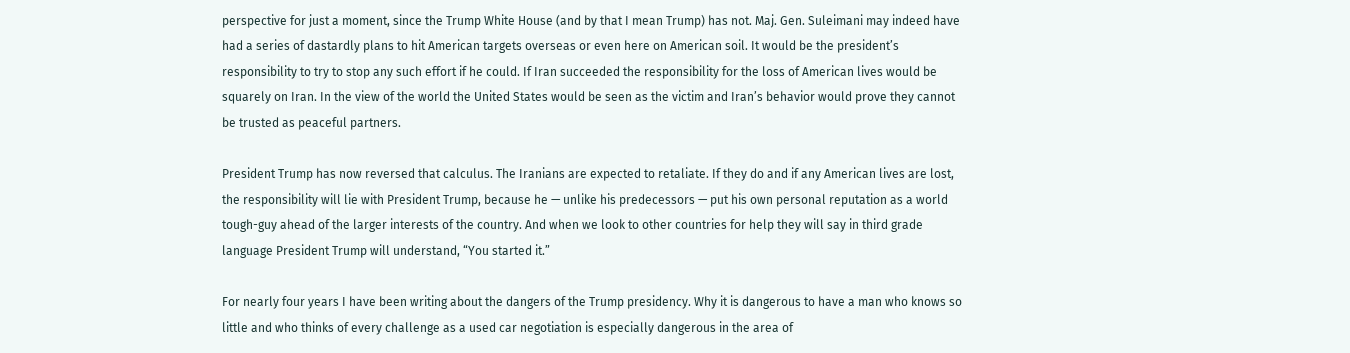perspective for just a moment, since the Trump White House (and by that I mean Trump) has not. Maj. Gen. Suleimani may indeed have had a series of dastardly plans to hit American targets overseas or even here on American soil. It would be the president’s responsibility to try to stop any such effort if he could. If Iran succeeded the responsibility for the loss of American lives would be squarely on Iran. In the view of the world the United States would be seen as the victim and Iran’s behavior would prove they cannot be trusted as peaceful partners.

President Trump has now reversed that calculus. The Iranians are expected to retaliate. If they do and if any American lives are lost, the responsibility will lie with President Trump, because he — unlike his predecessors — put his own personal reputation as a world tough-guy ahead of the larger interests of the country. And when we look to other countries for help they will say in third grade language President Trump will understand, “You started it.”

For nearly four years I have been writing about the dangers of the Trump presidency. Why it is dangerous to have a man who knows so little and who thinks of every challenge as a used car negotiation is especially dangerous in the area of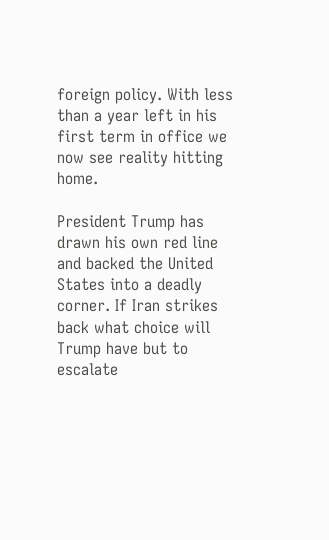foreign policy. With less than a year left in his first term in office we now see reality hitting home.

President Trump has drawn his own red line and backed the United States into a deadly corner. If Iran strikes back what choice will Trump have but to escalate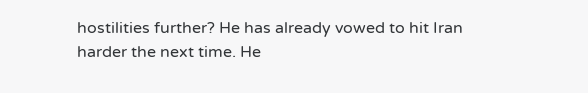hostilities further? He has already vowed to hit Iran harder the next time. He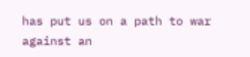has put us on a path to war against an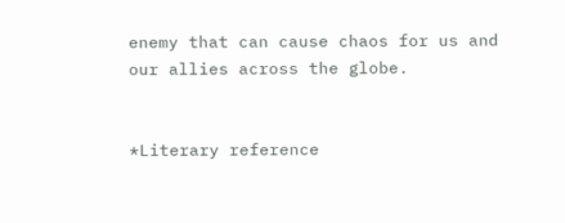enemy that can cause chaos for us and our allies across the globe.


*Literary reference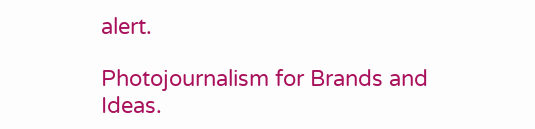alert.

Photojournalism for Brands and Ideas.